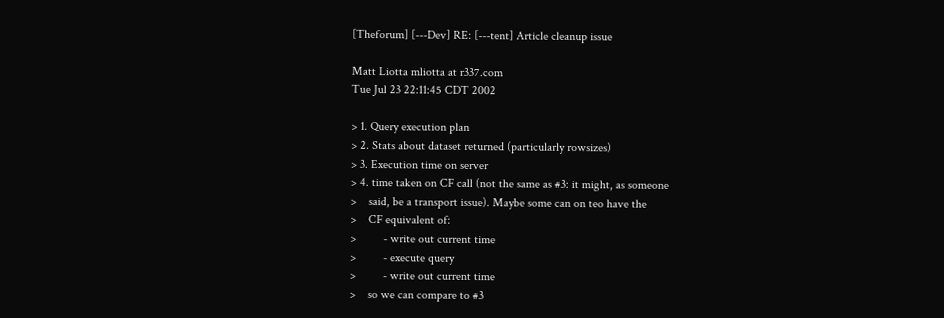[Theforum] [---Dev] RE: [---tent] Article cleanup issue

Matt Liotta mliotta at r337.com
Tue Jul 23 22:11:45 CDT 2002

> 1. Query execution plan
> 2. Stats about dataset returned (particularly rowsizes)
> 3. Execution time on server
> 4. time taken on CF call (not the same as #3: it might, as someone
>    said, be a transport issue). Maybe some can on teo have the
>    CF equivalent of:
>         - write out current time
>         - execute query
>         - write out current time
>    so we can compare to #3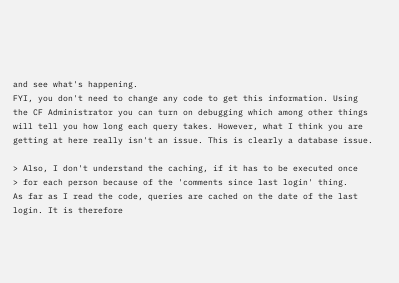and see what's happening.
FYI, you don't need to change any code to get this information. Using
the CF Administrator you can turn on debugging which among other things
will tell you how long each query takes. However, what I think you are
getting at here really isn't an issue. This is clearly a database issue.

> Also, I don't understand the caching, if it has to be executed once
> for each person because of the 'comments since last login' thing.
As far as I read the code, queries are cached on the date of the last
login. It is therefore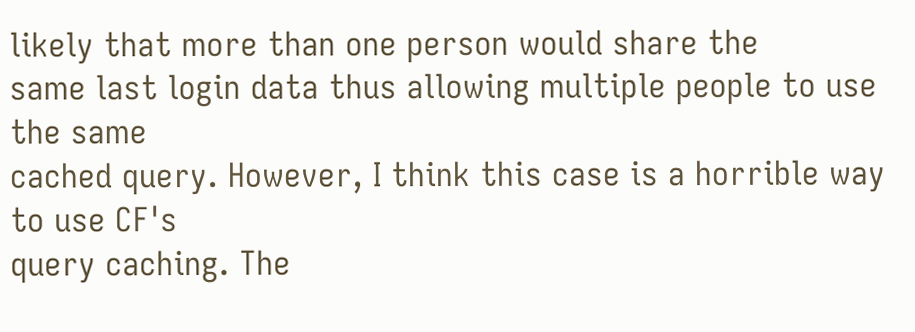likely that more than one person would share the
same last login data thus allowing multiple people to use the same
cached query. However, I think this case is a horrible way to use CF's
query caching. The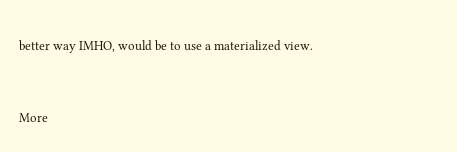better way IMHO, would be to use a materialized view.


More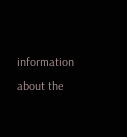information about the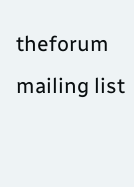theforum mailing list